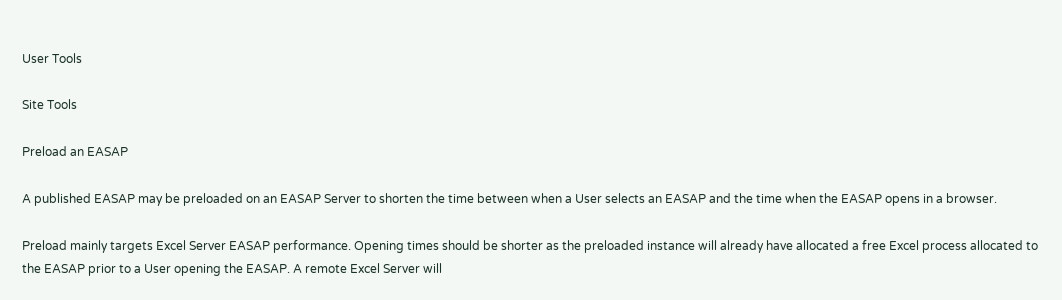User Tools

Site Tools

Preload an EASAP

A published EASAP may be preloaded on an EASAP Server to shorten the time between when a User selects an EASAP and the time when the EASAP opens in a browser.

Preload mainly targets Excel Server EASAP performance. Opening times should be shorter as the preloaded instance will already have allocated a free Excel process allocated to the EASAP prior to a User opening the EASAP. A remote Excel Server will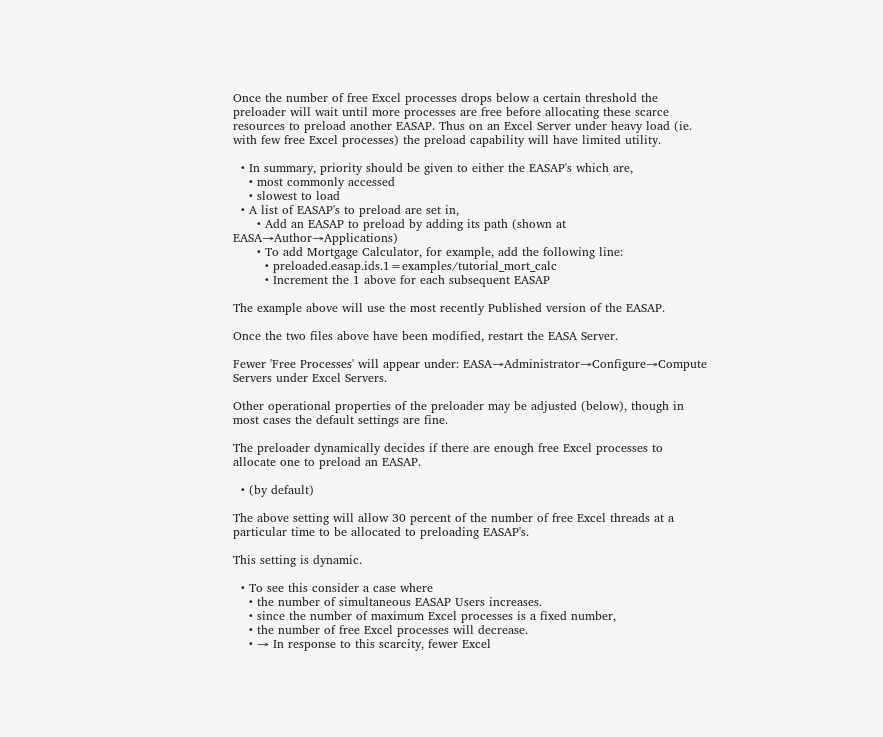Once the number of free Excel processes drops below a certain threshold the preloader will wait until more processes are free before allocating these scarce resources to preload another EASAP. Thus on an Excel Server under heavy load (ie. with few free Excel processes) the preload capability will have limited utility.

  • In summary, priority should be given to either the EASAP's which are,
    • most commonly accessed
    • slowest to load
  • A list of EASAP's to preload are set in,
      • Add an EASAP to preload by adding its path (shown at EASA→Author→Applications)
      • To add Mortgage Calculator, for example, add the following line:
        • preloaded.easap.ids.1=examples/tutorial_mort_calc
        • Increment the 1 above for each subsequent EASAP

The example above will use the most recently Published version of the EASAP.

Once the two files above have been modified, restart the EASA Server.

Fewer 'Free Processes' will appear under: EASA→Administrator→Configure→Compute Servers under Excel Servers.

Other operational properties of the preloader may be adjusted (below), though in most cases the default settings are fine.

The preloader dynamically decides if there are enough free Excel processes to allocate one to preload an EASAP.

  • (by default)

The above setting will allow 30 percent of the number of free Excel threads at a particular time to be allocated to preloading EASAP's.

This setting is dynamic.

  • To see this consider a case where
    • the number of simultaneous EASAP Users increases.
    • since the number of maximum Excel processes is a fixed number,
    • the number of free Excel processes will decrease.
    • → In response to this scarcity, fewer Excel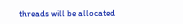threads will be allocated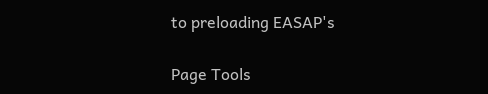to preloading EASAP's

Page Tools